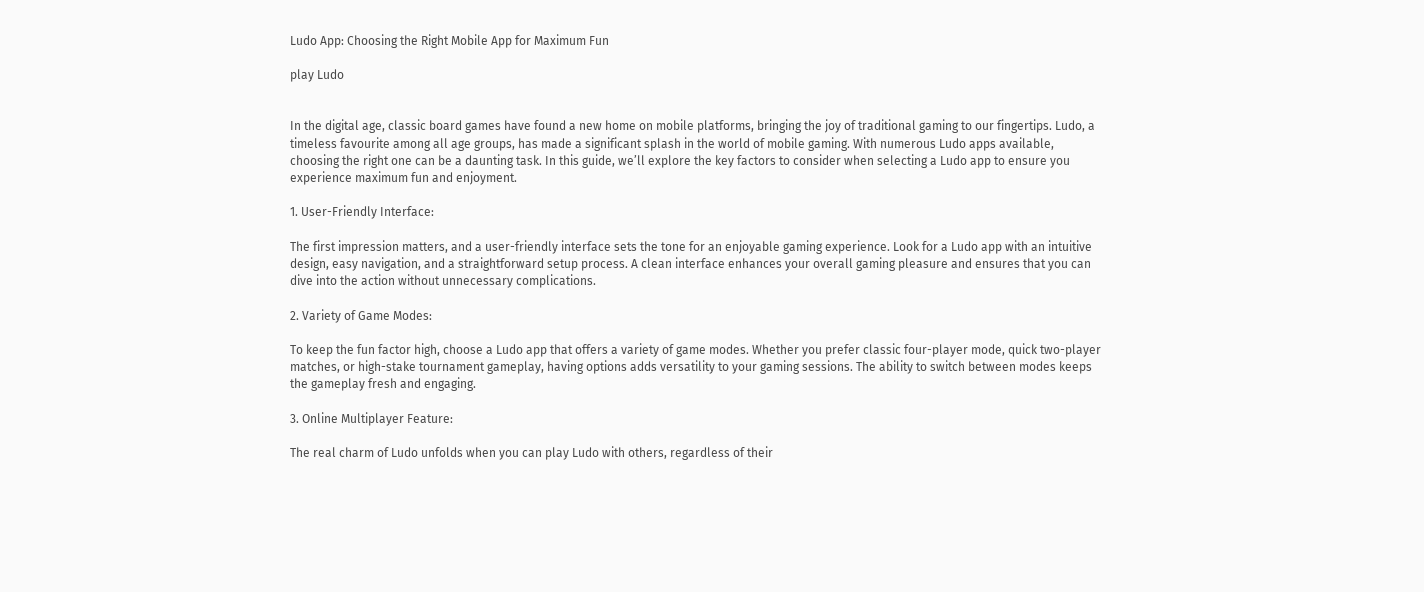Ludo App: Choosing the Right Mobile App for Maximum Fun

play Ludo


In the digital age, classic board games have found a new home on mobile platforms, bringing the joy of traditional gaming to our fingertips. Ludo, a timeless favourite among all age groups, has made a significant splash in the world of mobile gaming. With numerous Ludo apps available, choosing the right one can be a daunting task. In this guide, we’ll explore the key factors to consider when selecting a Ludo app to ensure you experience maximum fun and enjoyment.

1. User-Friendly Interface:

The first impression matters, and a user-friendly interface sets the tone for an enjoyable gaming experience. Look for a Ludo app with an intuitive design, easy navigation, and a straightforward setup process. A clean interface enhances your overall gaming pleasure and ensures that you can dive into the action without unnecessary complications.

2. Variety of Game Modes:

To keep the fun factor high, choose a Ludo app that offers a variety of game modes. Whether you prefer classic four-player mode, quick two-player matches, or high-stake tournament gameplay, having options adds versatility to your gaming sessions. The ability to switch between modes keeps the gameplay fresh and engaging.

3. Online Multiplayer Feature:

The real charm of Ludo unfolds when you can play Ludo with others, regardless of their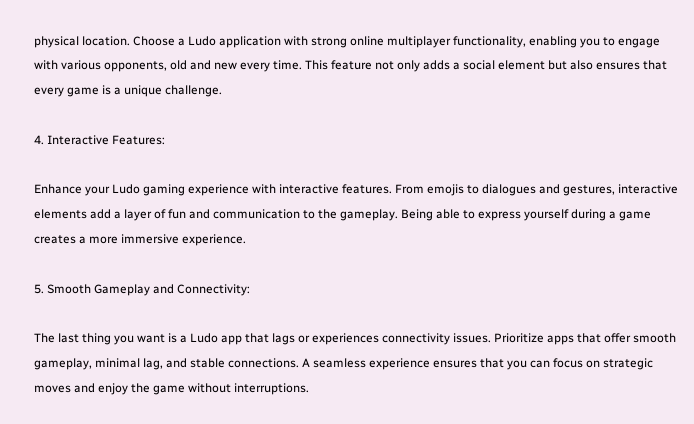physical location. Choose a Ludo application with strong online multiplayer functionality, enabling you to engage with various opponents, old and new every time. This feature not only adds a social element but also ensures that every game is a unique challenge.

4. Interactive Features:

Enhance your Ludo gaming experience with interactive features. From emojis to dialogues and gestures, interactive elements add a layer of fun and communication to the gameplay. Being able to express yourself during a game creates a more immersive experience.

5. Smooth Gameplay and Connectivity:

The last thing you want is a Ludo app that lags or experiences connectivity issues. Prioritize apps that offer smooth gameplay, minimal lag, and stable connections. A seamless experience ensures that you can focus on strategic moves and enjoy the game without interruptions.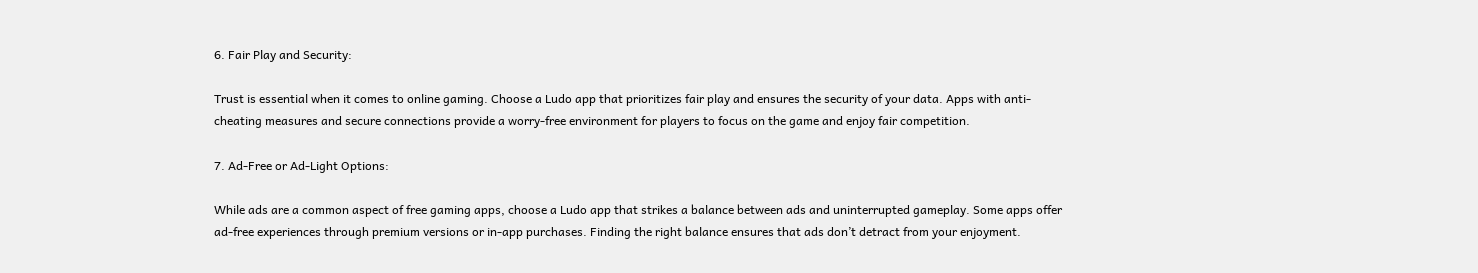6. Fair Play and Security:

Trust is essential when it comes to online gaming. Choose a Ludo app that prioritizes fair play and ensures the security of your data. Apps with anti-cheating measures and secure connections provide a worry-free environment for players to focus on the game and enjoy fair competition.

7. Ad-Free or Ad-Light Options:

While ads are a common aspect of free gaming apps, choose a Ludo app that strikes a balance between ads and uninterrupted gameplay. Some apps offer ad-free experiences through premium versions or in-app purchases. Finding the right balance ensures that ads don’t detract from your enjoyment.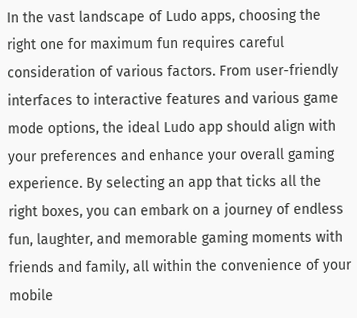In the vast landscape of Ludo apps, choosing the right one for maximum fun requires careful consideration of various factors. From user-friendly interfaces to interactive features and various game mode options, the ideal Ludo app should align with your preferences and enhance your overall gaming experience. By selecting an app that ticks all the right boxes, you can embark on a journey of endless fun, laughter, and memorable gaming moments with friends and family, all within the convenience of your mobile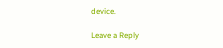device.

Leave a Reply